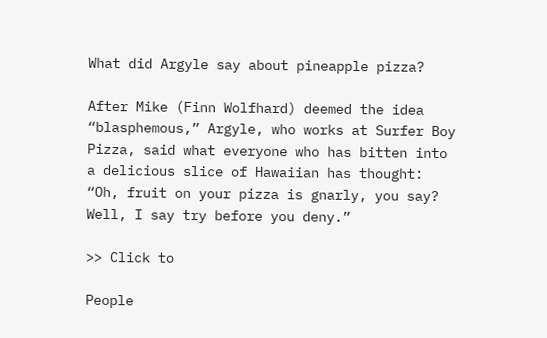What did Argyle say about pineapple pizza?

After Mike (Finn Wolfhard) deemed the idea “blasphemous,” Argyle, who works at Surfer Boy Pizza, said what everyone who has bitten into a delicious slice of Hawaiian has thought: “Oh, fruit on your pizza is gnarly, you say? Well, I say try before you deny.”

>> Click to

People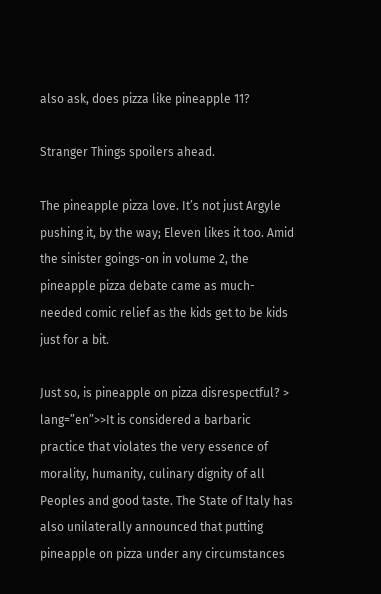also ask, does pizza like pineapple 11?

Stranger Things spoilers ahead.

The pineapple pizza love. It’s not just Argyle pushing it, by the way; Eleven likes it too. Amid the sinister goings-on in volume 2, the pineapple pizza debate came as much-needed comic relief as the kids get to be kids just for a bit.

Just so, is pineapple on pizza disrespectful? > lang=”en”>>It is considered a barbaric practice that violates the very essence of morality, humanity, culinary dignity of all Peoples and good taste. The State of Italy has also unilaterally announced that putting pineapple on pizza under any circumstances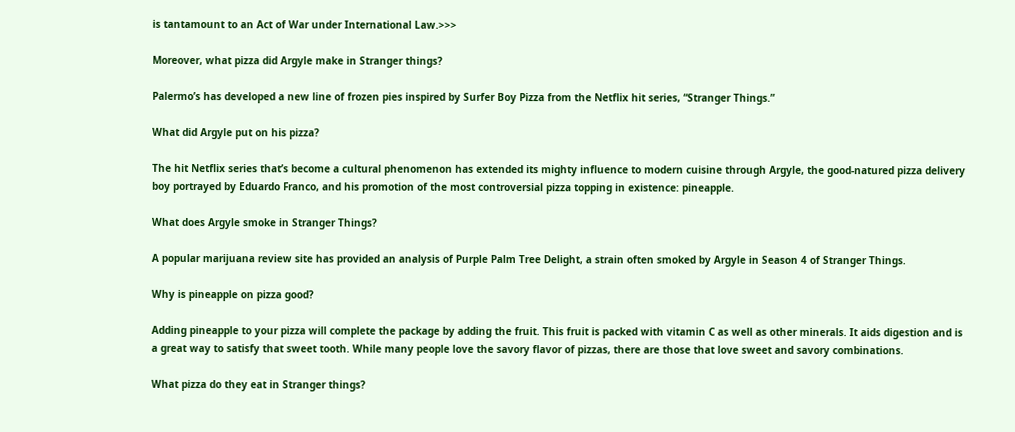is tantamount to an Act of War under International Law.>>>

Moreover, what pizza did Argyle make in Stranger things?

Palermo’s has developed a new line of frozen pies inspired by Surfer Boy Pizza from the Netflix hit series, “Stranger Things.”

What did Argyle put on his pizza?

The hit Netflix series that’s become a cultural phenomenon has extended its mighty influence to modern cuisine through Argyle, the good-natured pizza delivery boy portrayed by Eduardo Franco, and his promotion of the most controversial pizza topping in existence: pineapple.

What does Argyle smoke in Stranger Things?

A popular marijuana review site has provided an analysis of Purple Palm Tree Delight, a strain often smoked by Argyle in Season 4 of Stranger Things.

Why is pineapple on pizza good?

Adding pineapple to your pizza will complete the package by adding the fruit. This fruit is packed with vitamin C as well as other minerals. It aids digestion and is a great way to satisfy that sweet tooth. While many people love the savory flavor of pizzas, there are those that love sweet and savory combinations.

What pizza do they eat in Stranger things?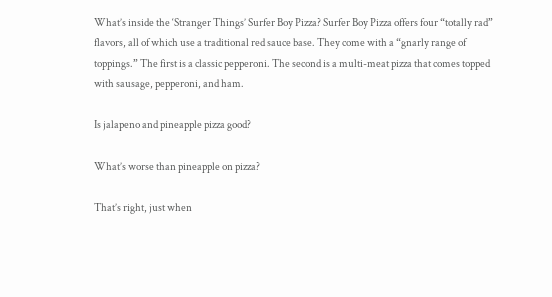What’s inside the ‘Stranger Things’ Surfer Boy Pizza? Surfer Boy Pizza offers four “totally rad” flavors, all of which use a traditional red sauce base. They come with a “gnarly range of toppings.” The first is a classic pepperoni. The second is a multi-meat pizza that comes topped with sausage, pepperoni, and ham.

Is jalapeno and pineapple pizza good?

What’s worse than pineapple on pizza?

That’s right, just when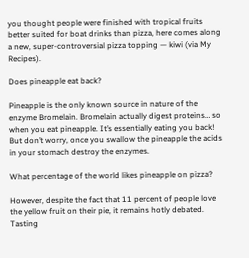you thought people were finished with tropical fruits better suited for boat drinks than pizza, here comes along a new, super-controversial pizza topping — kiwi (via My Recipes).

Does pineapple eat back?

Pineapple is the only known source in nature of the enzyme Bromelain. Bromelain actually digest proteins… so when you eat pineapple. It’s essentially eating you back! But don’t worry, once you swallow the pineapple the acids in your stomach destroy the enzymes.

What percentage of the world likes pineapple on pizza?

However, despite the fact that 11 percent of people love the yellow fruit on their pie, it remains hotly debated. Tasting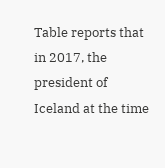Table reports that in 2017, the president of Iceland at the time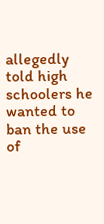allegedly told high schoolers he wanted to ban the use of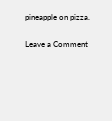pineapple on pizza.

Leave a Comment